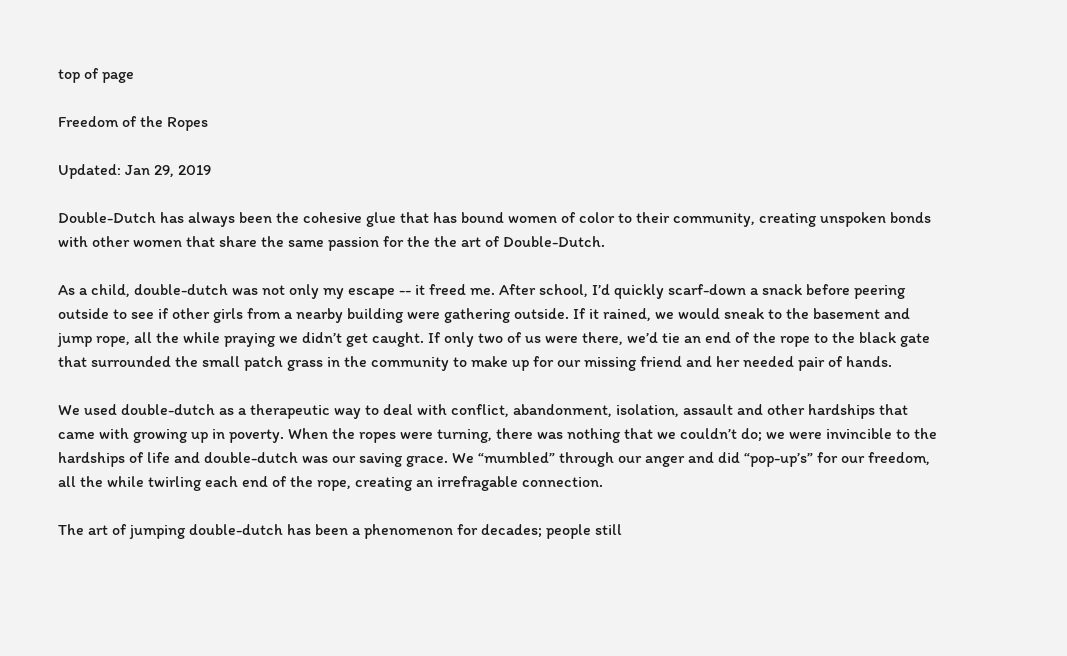top of page

Freedom of the Ropes

Updated: Jan 29, 2019

Double-Dutch has always been the cohesive glue that has bound women of color to their community, creating unspoken bonds with other women that share the same passion for the the art of Double-Dutch.

As a child, double-dutch was not only my escape -- it freed me. After school, I’d quickly scarf-down a snack before peering outside to see if other girls from a nearby building were gathering outside. If it rained, we would sneak to the basement and jump rope, all the while praying we didn’t get caught. If only two of us were there, we’d tie an end of the rope to the black gate that surrounded the small patch grass in the community to make up for our missing friend and her needed pair of hands.

We used double-dutch as a therapeutic way to deal with conflict, abandonment, isolation, assault and other hardships that came with growing up in poverty. When the ropes were turning, there was nothing that we couldn’t do; we were invincible to the hardships of life and double-dutch was our saving grace. We “mumbled” through our anger and did “pop-up’s” for our freedom, all the while twirling each end of the rope, creating an irrefragable connection.

The art of jumping double-dutch has been a phenomenon for decades; people still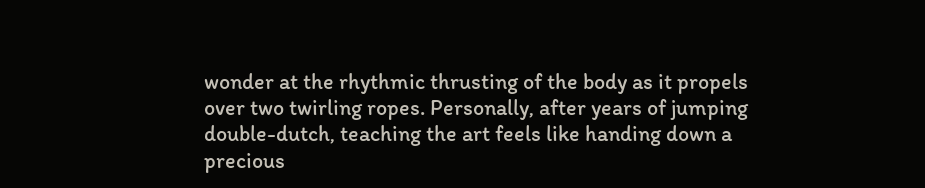wonder at the rhythmic thrusting of the body as it propels over two twirling ropes. Personally, after years of jumping double-dutch, teaching the art feels like handing down a precious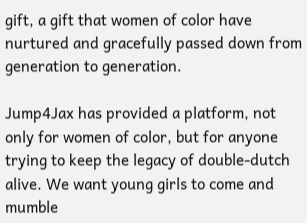gift, a gift that women of color have nurtured and gracefully passed down from generation to generation.

Jump4Jax has provided a platform, not only for women of color, but for anyone trying to keep the legacy of double-dutch alive. We want young girls to come and mumble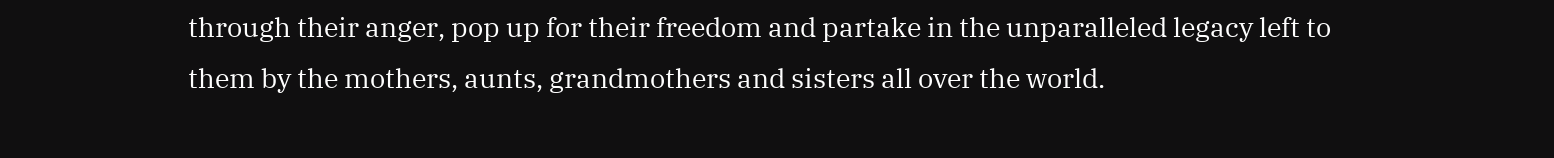through their anger, pop up for their freedom and partake in the unparalleled legacy left to them by the mothers, aunts, grandmothers and sisters all over the world.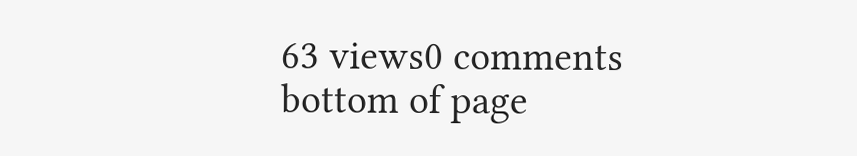63 views0 comments
bottom of page